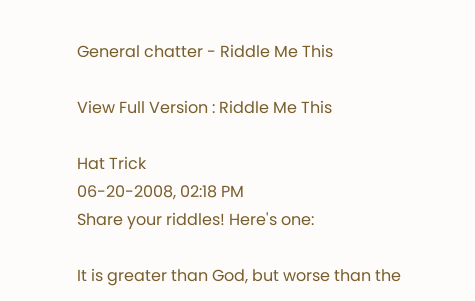General chatter - Riddle Me This

View Full Version : Riddle Me This

Hat Trick
06-20-2008, 02:18 PM
Share your riddles! Here's one:

It is greater than God, but worse than the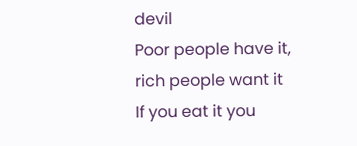devil
Poor people have it, rich people want it
If you eat it you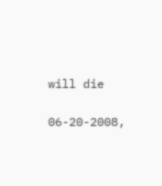will die

06-20-2008,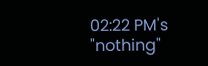02:22 PM's "nothing"